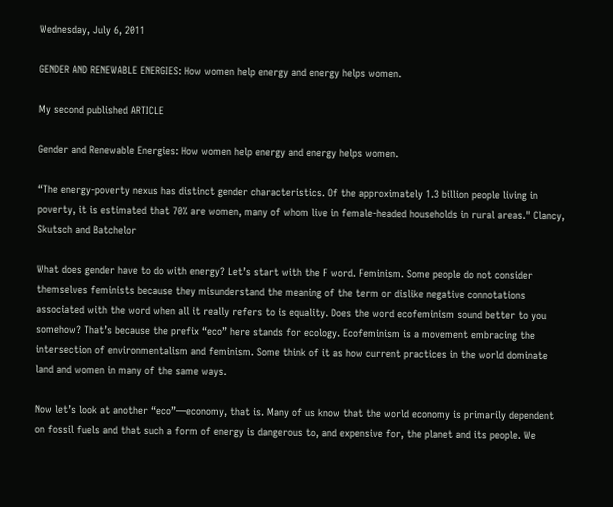Wednesday, July 6, 2011

GENDER AND RENEWABLE ENERGIES: How women help energy and energy helps women.

My second published ARTICLE

Gender and Renewable Energies: How women help energy and energy helps women.

“The energy-poverty nexus has distinct gender characteristics. Of the approximately 1.3 billion people living in poverty, it is estimated that 70% are women, many of whom live in female-headed households in rural areas." Clancy, Skutsch and Batchelor

What does gender have to do with energy? Let’s start with the F word. Feminism. Some people do not consider themselves feminists because they misunderstand the meaning of the term or dislike negative connotations associated with the word when all it really refers to is equality. Does the word ecofeminism sound better to you somehow? That’s because the prefix “eco” here stands for ecology. Ecofeminism is a movement embracing the intersection of environmentalism and feminism. Some think of it as how current practices in the world dominate land and women in many of the same ways.

Now let’s look at another “eco”—economy, that is. Many of us know that the world economy is primarily dependent on fossil fuels and that such a form of energy is dangerous to, and expensive for, the planet and its people. We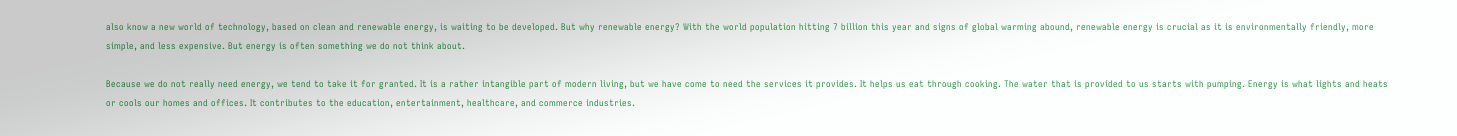also know a new world of technology, based on clean and renewable energy, is waiting to be developed. But why renewable energy? With the world population hitting 7 billion this year and signs of global warming abound, renewable energy is crucial as it is environmentally friendly, more simple, and less expensive. But energy is often something we do not think about.

Because we do not really need energy, we tend to take it for granted. It is a rather intangible part of modern living, but we have come to need the services it provides. It helps us eat through cooking. The water that is provided to us starts with pumping. Energy is what lights and heats or cools our homes and offices. It contributes to the education, entertainment, healthcare, and commerce industries.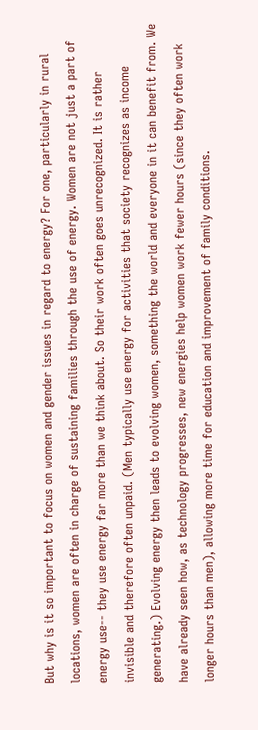But why is it so important to focus on women and gender issues in regard to energy? For one, particularly in rural locations, women are often in charge of sustaining families through the use of energy. Women are not just a part of energy use-- they use energy far more than we think about. So their work often goes unrecognized. It is rather invisible and therefore often unpaid. (Men typically use energy for activities that society recognizes as income generating.) Evolving energy then leads to evolving women, something the world and everyone in it can benefit from. We have already seen how, as technology progresses, new energies help women work fewer hours (since they often work longer hours than men), allowing more time for education and improvement of family conditions.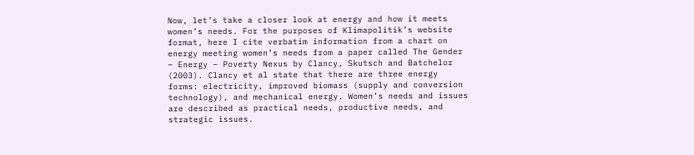Now, let’s take a closer look at energy and how it meets women’s needs. For the purposes of Klimapolitik’s website format, here I cite verbatim information from a chart on energy meeting women’s needs from a paper called The Gender – Energy – Poverty Nexus by Clancy, Skutsch and Batchelor (2003). Clancy et al state that there are three energy forms: electricity, improved biomass (supply and conversion technology), and mechanical energy. Women’s needs and issues are described as practical needs, productive needs, and strategic issues.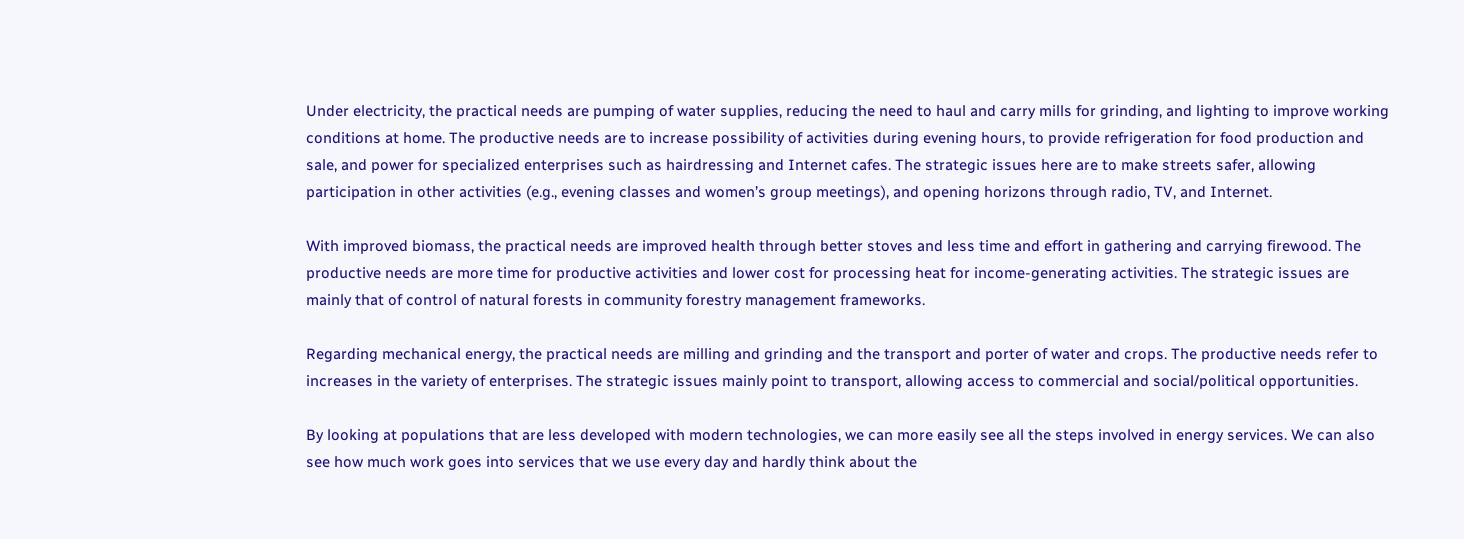Under electricity, the practical needs are pumping of water supplies, reducing the need to haul and carry mills for grinding, and lighting to improve working conditions at home. The productive needs are to increase possibility of activities during evening hours, to provide refrigeration for food production and sale, and power for specialized enterprises such as hairdressing and Internet cafes. The strategic issues here are to make streets safer, allowing participation in other activities (e.g., evening classes and women’s group meetings), and opening horizons through radio, TV, and Internet.

With improved biomass, the practical needs are improved health through better stoves and less time and effort in gathering and carrying firewood. The productive needs are more time for productive activities and lower cost for processing heat for income-generating activities. The strategic issues are mainly that of control of natural forests in community forestry management frameworks.

Regarding mechanical energy, the practical needs are milling and grinding and the transport and porter of water and crops. The productive needs refer to increases in the variety of enterprises. The strategic issues mainly point to transport, allowing access to commercial and social/political opportunities.

By looking at populations that are less developed with modern technologies, we can more easily see all the steps involved in energy services. We can also see how much work goes into services that we use every day and hardly think about the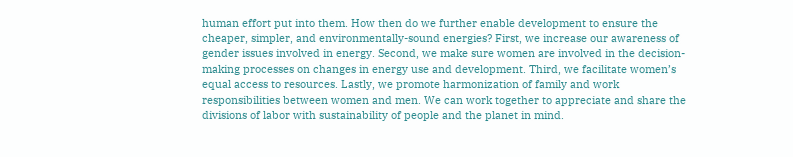human effort put into them. How then do we further enable development to ensure the cheaper, simpler, and environmentally-sound energies? First, we increase our awareness of gender issues involved in energy. Second, we make sure women are involved in the decision-making processes on changes in energy use and development. Third, we facilitate women’s equal access to resources. Lastly, we promote harmonization of family and work responsibilities between women and men. We can work together to appreciate and share the divisions of labor with sustainability of people and the planet in mind.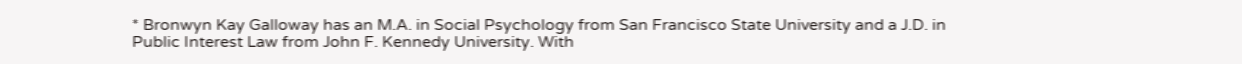* Bronwyn Kay Galloway has an M.A. in Social Psychology from San Francisco State University and a J.D. in Public Interest Law from John F. Kennedy University. With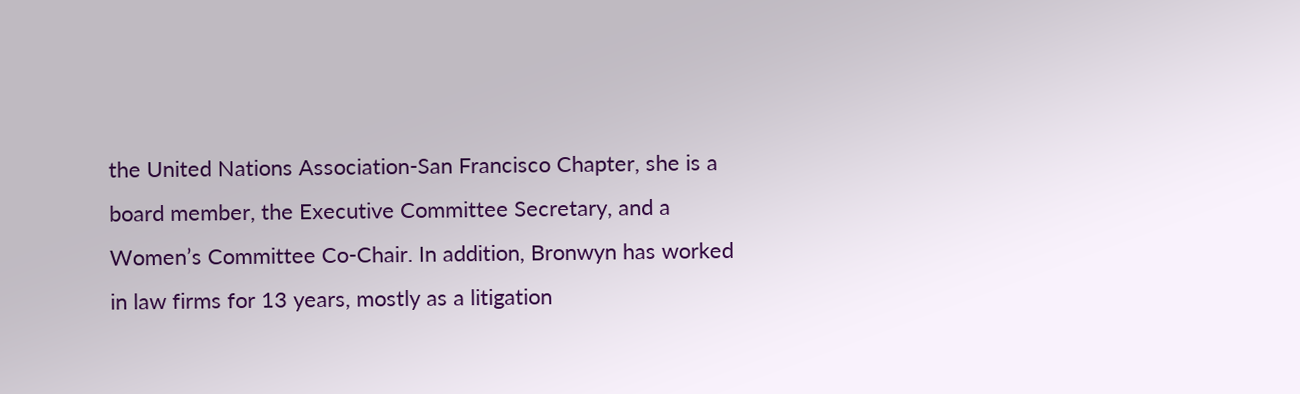the United Nations Association-San Francisco Chapter, she is a board member, the Executive Committee Secretary, and a Women’s Committee Co-Chair. In addition, Bronwyn has worked in law firms for 13 years, mostly as a litigation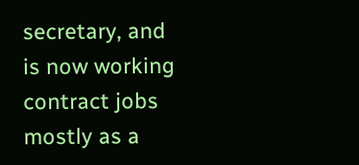secretary, and is now working contract jobs mostly as a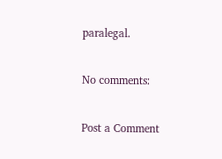paralegal.

No comments:

Post a Comment